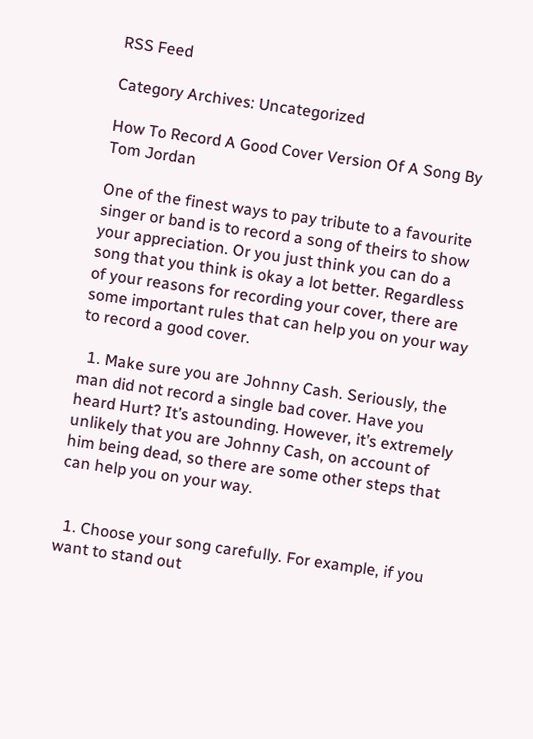RSS Feed

Category Archives: Uncategorized

How To Record A Good Cover Version Of A Song By Tom Jordan

One of the finest ways to pay tribute to a favourite singer or band is to record a song of theirs to show your appreciation. Or you just think you can do a song that you think is okay a lot better. Regardless of your reasons for recording your cover, there are some important rules that can help you on your way to record a good cover.

  1. Make sure you are Johnny Cash. Seriously, the man did not record a single bad cover. Have you heard Hurt? It’s astounding. However, it’s extremely unlikely that you are Johnny Cash, on account of him being dead, so there are some other steps that can help you on your way.


  1. Choose your song carefully. For example, if you want to stand out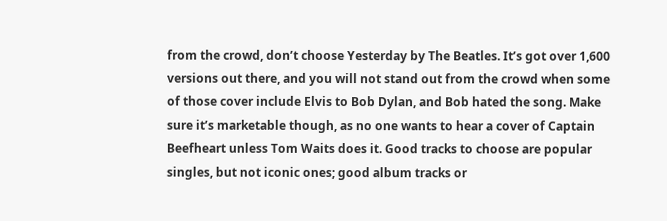from the crowd, don’t choose Yesterday by The Beatles. It’s got over 1,600 versions out there, and you will not stand out from the crowd when some of those cover include Elvis to Bob Dylan, and Bob hated the song. Make sure it’s marketable though, as no one wants to hear a cover of Captain Beefheart unless Tom Waits does it. Good tracks to choose are popular singles, but not iconic ones; good album tracks or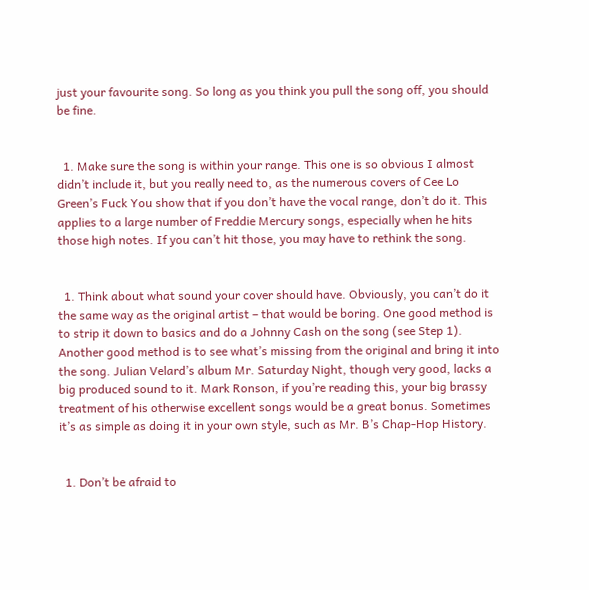just your favourite song. So long as you think you pull the song off, you should be fine.


  1. Make sure the song is within your range. This one is so obvious I almost didn’t include it, but you really need to, as the numerous covers of Cee Lo Green’s Fuck You show that if you don’t have the vocal range, don’t do it. This applies to a large number of Freddie Mercury songs, especially when he hits those high notes. If you can’t hit those, you may have to rethink the song.


  1. Think about what sound your cover should have. Obviously, you can’t do it the same way as the original artist – that would be boring. One good method is to strip it down to basics and do a Johnny Cash on the song (see Step 1). Another good method is to see what’s missing from the original and bring it into the song. Julian Velard’s album Mr. Saturday Night, though very good, lacks a big produced sound to it. Mark Ronson, if you’re reading this, your big brassy treatment of his otherwise excellent songs would be a great bonus. Sometimes it’s as simple as doing it in your own style, such as Mr. B’s Chap-Hop History.


  1. Don’t be afraid to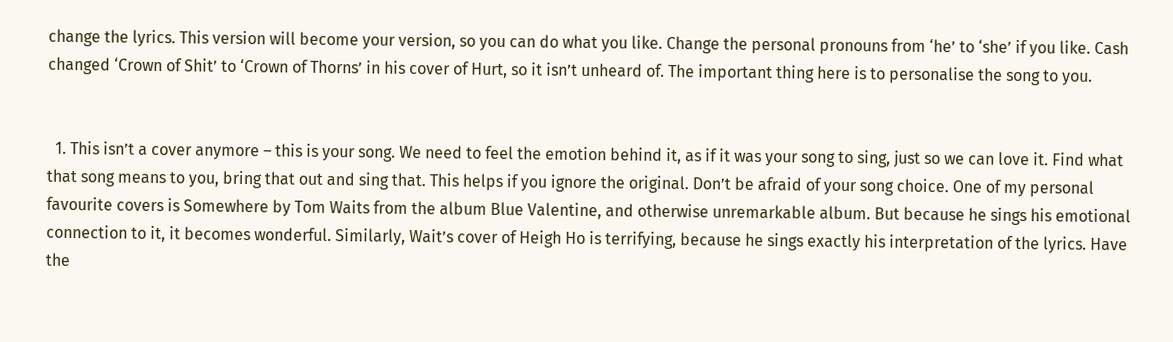change the lyrics. This version will become your version, so you can do what you like. Change the personal pronouns from ‘he’ to ‘she’ if you like. Cash changed ‘Crown of Shit’ to ‘Crown of Thorns’ in his cover of Hurt, so it isn’t unheard of. The important thing here is to personalise the song to you.


  1. This isn’t a cover anymore – this is your song. We need to feel the emotion behind it, as if it was your song to sing, just so we can love it. Find what that song means to you, bring that out and sing that. This helps if you ignore the original. Don’t be afraid of your song choice. One of my personal favourite covers is Somewhere by Tom Waits from the album Blue Valentine, and otherwise unremarkable album. But because he sings his emotional connection to it, it becomes wonderful. Similarly, Wait’s cover of Heigh Ho is terrifying, because he sings exactly his interpretation of the lyrics. Have the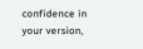confidence in your version,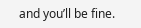and you’ll be fine.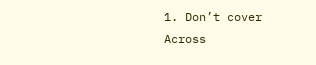1. Don’t cover Across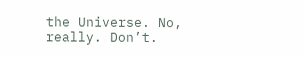the Universe. No, really. Don’t.